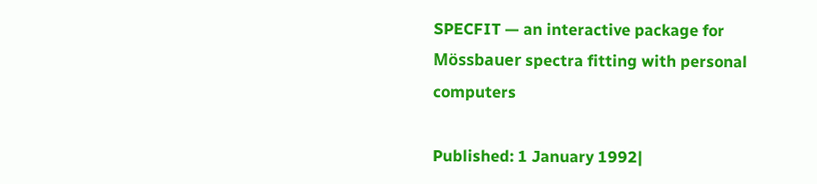SPECFIT — an interactive package for Mössbauer spectra fitting with personal computers

Published: 1 January 1992|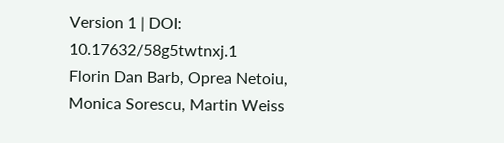Version 1 | DOI: 10.17632/58g5twtnxj.1
Florin Dan Barb, Oprea Netoiu, Monica Sorescu, Martin Weiss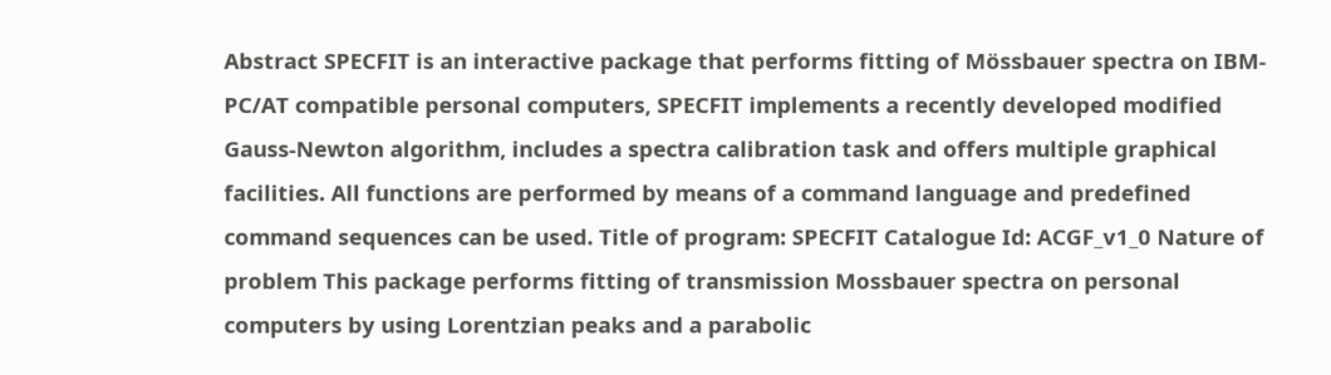Abstract SPECFIT is an interactive package that performs fitting of Mössbauer spectra on IBM-PC/AT compatible personal computers, SPECFIT implements a recently developed modified Gauss-Newton algorithm, includes a spectra calibration task and offers multiple graphical facilities. All functions are performed by means of a command language and predefined command sequences can be used. Title of program: SPECFIT Catalogue Id: ACGF_v1_0 Nature of problem This package performs fitting of transmission Mossbauer spectra on personal computers by using Lorentzian peaks and a parabolic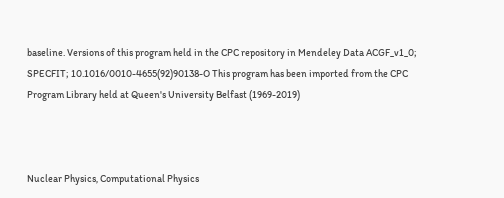baseline. Versions of this program held in the CPC repository in Mendeley Data ACGF_v1_0; SPECFIT; 10.1016/0010-4655(92)90138-O This program has been imported from the CPC Program Library held at Queen's University Belfast (1969-2019)



Nuclear Physics, Computational Physics